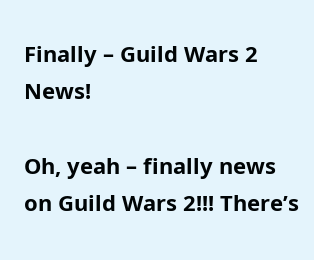Finally – Guild Wars 2 News!

Oh, yeah – finally news on Guild Wars 2!!! There’s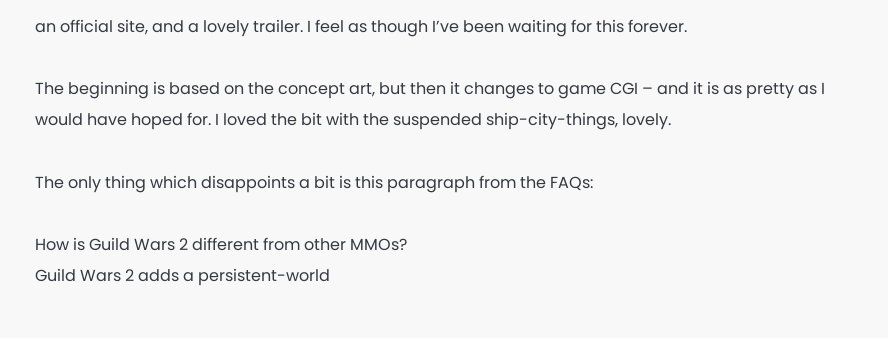an official site, and a lovely trailer. I feel as though I’ve been waiting for this forever.

The beginning is based on the concept art, but then it changes to game CGI – and it is as pretty as I would have hoped for. I loved the bit with the suspended ship-city-things, lovely.

The only thing which disappoints a bit is this paragraph from the FAQs:

How is Guild Wars 2 different from other MMOs?
Guild Wars 2 adds a persistent-world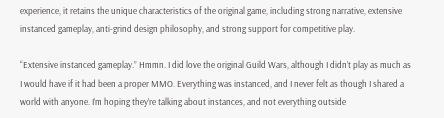experience, it retains the unique characteristics of the original game, including strong narrative, extensive instanced gameplay, anti-grind design philosophy, and strong support for competitive play.

“Extensive instanced gameplay.” Hmmn. I did love the original Guild Wars, although I didn’t play as much as I would have if it had been a proper MMO. Everything was instanced, and I never felt as though I shared a world with anyone. I’m hoping they’re talking about instances, and not everything outside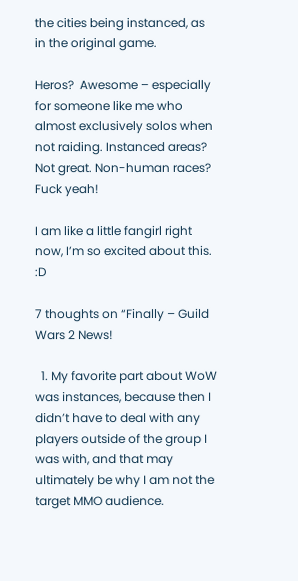the cities being instanced, as in the original game.

Heros?  Awesome – especially for someone like me who almost exclusively solos when not raiding. Instanced areas? Not great. Non-human races? Fuck yeah!

I am like a little fangirl right now, I’m so excited about this.  :D

7 thoughts on “Finally – Guild Wars 2 News!

  1. My favorite part about WoW was instances, because then I didn’t have to deal with any players outside of the group I was with, and that may ultimately be why I am not the target MMO audience.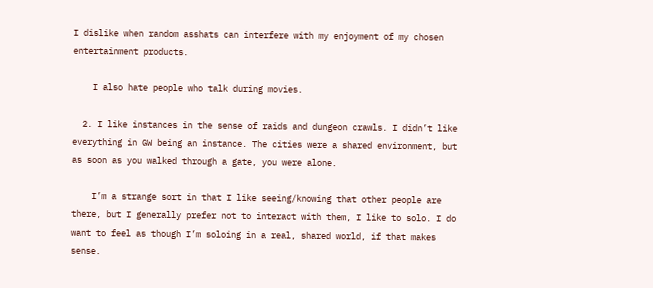I dislike when random asshats can interfere with my enjoyment of my chosen entertainment products.

    I also hate people who talk during movies.

  2. I like instances in the sense of raids and dungeon crawls. I didn’t like everything in GW being an instance. The cities were a shared environment, but as soon as you walked through a gate, you were alone.

    I’m a strange sort in that I like seeing/knowing that other people are there, but I generally prefer not to interact with them, I like to solo. I do want to feel as though I’m soloing in a real, shared world, if that makes sense.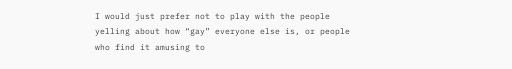I would just prefer not to play with the people yelling about how “gay” everyone else is, or people who find it amusing to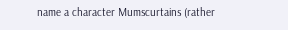name a character Mumscurtains (rather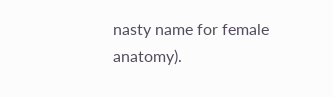nasty name for female anatomy).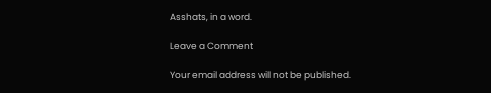Asshats, in a word.

Leave a Comment

Your email address will not be published.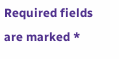Required fields are marked *